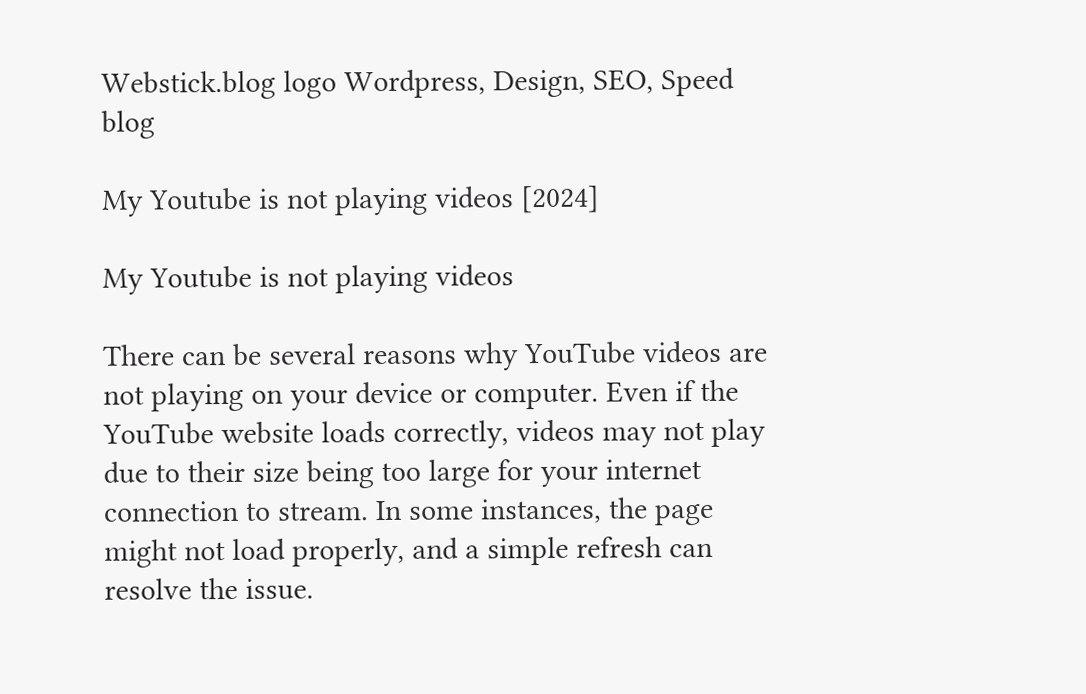Webstick.blog logo Wordpress, Design, SEO, Speed blog

My Youtube is not playing videos [2024]

My Youtube is not playing videos

There can be several reasons why YouTube videos are not playing on your device or computer. Even if the YouTube website loads correctly, videos may not play due to their size being too large for your internet connection to stream. In some instances, the page might not load properly, and a simple refresh can resolve the issue.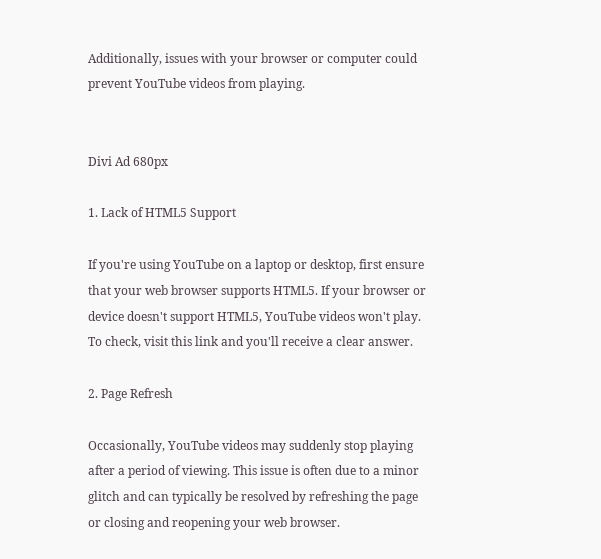Additionally, issues with your browser or computer could prevent YouTube videos from playing.


Divi Ad 680px

1. Lack of HTML5 Support

If you're using YouTube on a laptop or desktop, first ensure that your web browser supports HTML5. If your browser or device doesn't support HTML5, YouTube videos won't play. To check, visit this link and you'll receive a clear answer.

2. Page Refresh

Occasionally, YouTube videos may suddenly stop playing after a period of viewing. This issue is often due to a minor glitch and can typically be resolved by refreshing the page or closing and reopening your web browser.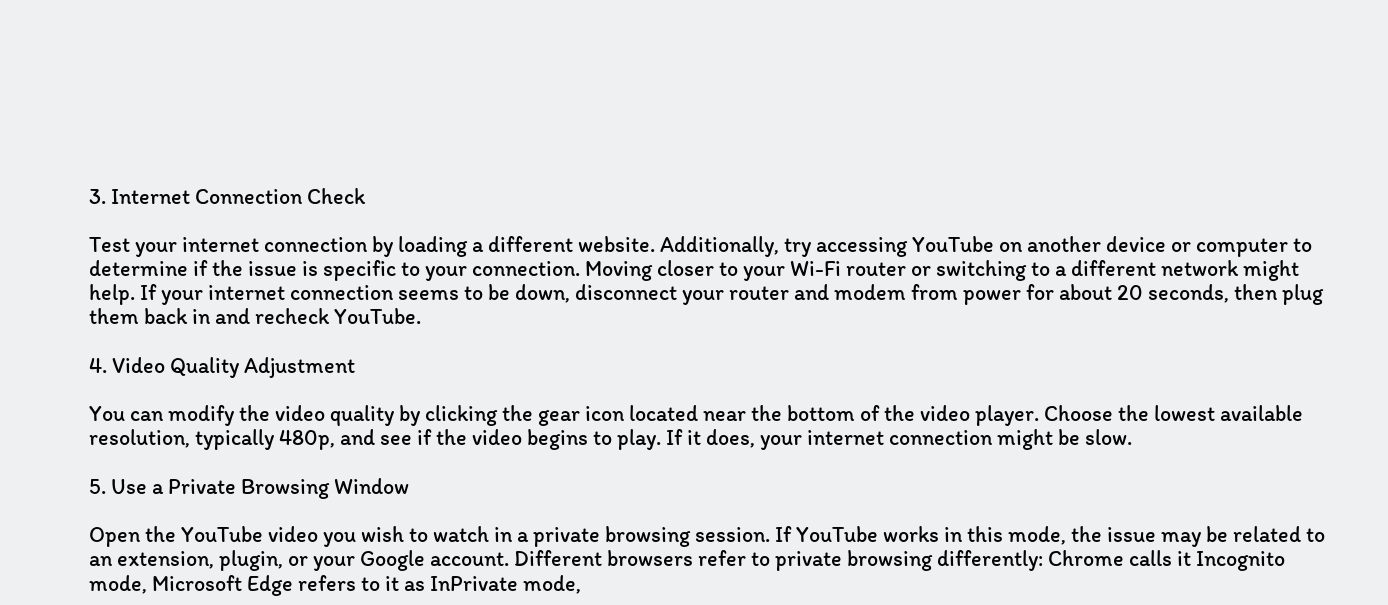3. Internet Connection Check

Test your internet connection by loading a different website. Additionally, try accessing YouTube on another device or computer to determine if the issue is specific to your connection. Moving closer to your Wi-Fi router or switching to a different network might help. If your internet connection seems to be down, disconnect your router and modem from power for about 20 seconds, then plug them back in and recheck YouTube.

4. Video Quality Adjustment

You can modify the video quality by clicking the gear icon located near the bottom of the video player. Choose the lowest available resolution, typically 480p, and see if the video begins to play. If it does, your internet connection might be slow.

5. Use a Private Browsing Window

Open the YouTube video you wish to watch in a private browsing session. If YouTube works in this mode, the issue may be related to an extension, plugin, or your Google account. Different browsers refer to private browsing differently: Chrome calls it Incognito mode, Microsoft Edge refers to it as InPrivate mode,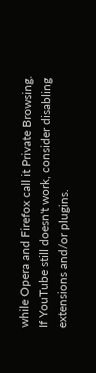while Opera and Firefox call it Private Browsing. If YouTube still doesn't work, consider disabling extensions and/or plugins.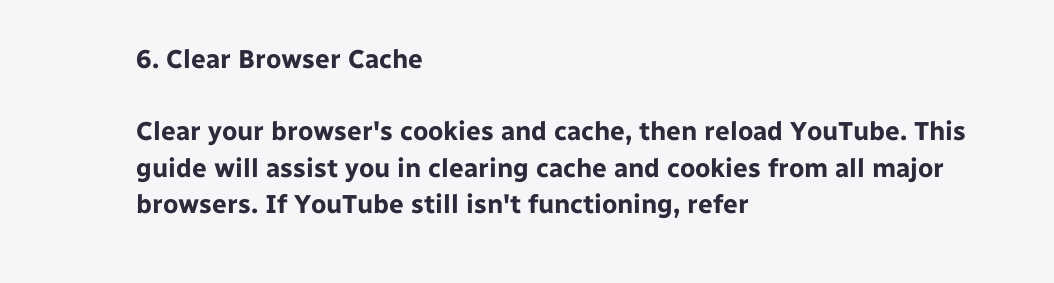6. Clear Browser Cache

Clear your browser's cookies and cache, then reload YouTube. This guide will assist you in clearing cache and cookies from all major browsers. If YouTube still isn't functioning, refer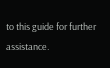to this guide for further assistance.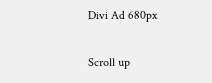Divi Ad 680px

Scroll up